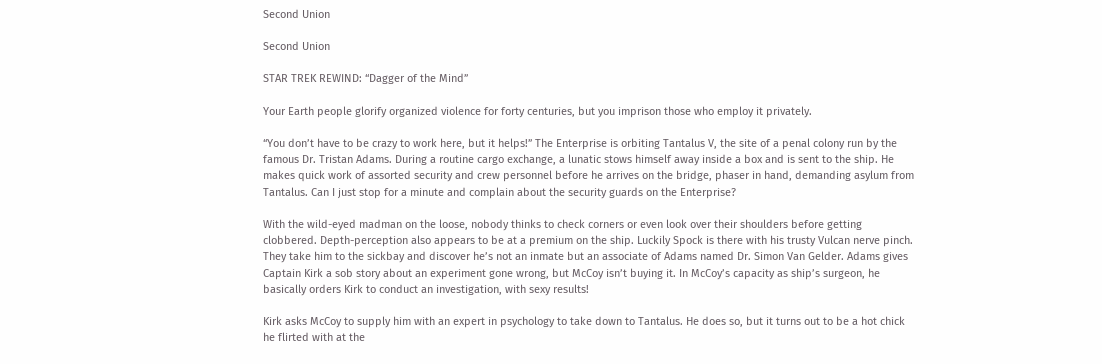Second Union

Second Union

STAR TREK REWIND: “Dagger of the Mind”

Your Earth people glorify organized violence for forty centuries, but you imprison those who employ it privately.

“You don’t have to be crazy to work here, but it helps!” The Enterprise is orbiting Tantalus V, the site of a penal colony run by the famous Dr. Tristan Adams. During a routine cargo exchange, a lunatic stows himself away inside a box and is sent to the ship. He makes quick work of assorted security and crew personnel before he arrives on the bridge, phaser in hand, demanding asylum from Tantalus. Can I just stop for a minute and complain about the security guards on the Enterprise?

With the wild-eyed madman on the loose, nobody thinks to check corners or even look over their shoulders before getting clobbered. Depth-perception also appears to be at a premium on the ship. Luckily Spock is there with his trusty Vulcan nerve pinch. They take him to the sickbay and discover he’s not an inmate but an associate of Adams named Dr. Simon Van Gelder. Adams gives Captain Kirk a sob story about an experiment gone wrong, but McCoy isn’t buying it. In McCoy’s capacity as ship’s surgeon, he basically orders Kirk to conduct an investigation, with sexy results!

Kirk asks McCoy to supply him with an expert in psychology to take down to Tantalus. He does so, but it turns out to be a hot chick he flirted with at the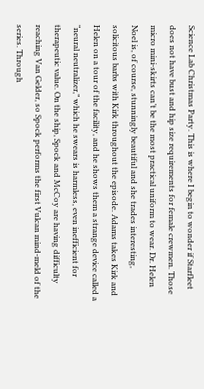Science Lab Christmas Party. This is where I begin to wonder if Starfleet does not have bust and hip size requirements for female crewmen. Those micro mini-skirts can’t be the most practical uniform to wear. Dr. Helen Noel is, of course, stunningly beautiful and she trades interesting, solicitous barbs with Kirk throughout the episode. Adams takes Kirk and Helen on a tour of the facility, and he shows them a strange device called a “neural neutralizer,” which he swears is harmless, even inefficient for therapeutic value. On the ship, Spock and McCoy are having difficulty reaching Van Gelder, so Spock performs the first Vulcan mind-meld of the series. Through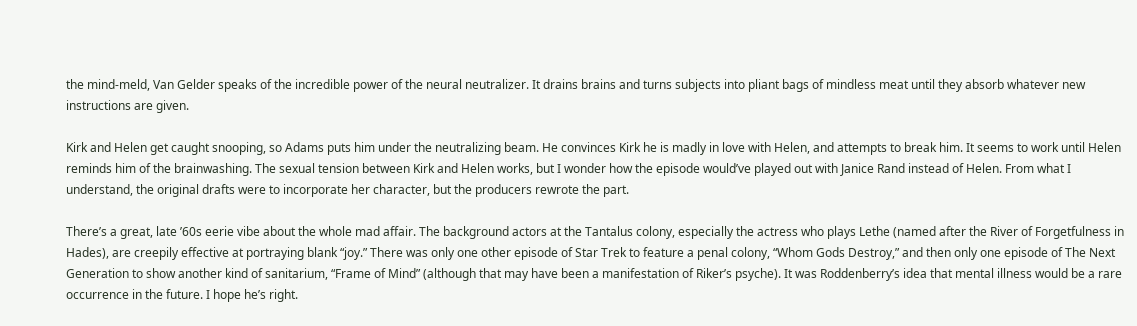the mind-meld, Van Gelder speaks of the incredible power of the neural neutralizer. It drains brains and turns subjects into pliant bags of mindless meat until they absorb whatever new instructions are given.

Kirk and Helen get caught snooping, so Adams puts him under the neutralizing beam. He convinces Kirk he is madly in love with Helen, and attempts to break him. It seems to work until Helen reminds him of the brainwashing. The sexual tension between Kirk and Helen works, but I wonder how the episode would’ve played out with Janice Rand instead of Helen. From what I understand, the original drafts were to incorporate her character, but the producers rewrote the part.

There’s a great, late ’60s eerie vibe about the whole mad affair. The background actors at the Tantalus colony, especially the actress who plays Lethe (named after the River of Forgetfulness in Hades), are creepily effective at portraying blank “joy.” There was only one other episode of Star Trek to feature a penal colony, “Whom Gods Destroy,” and then only one episode of The Next Generation to show another kind of sanitarium, “Frame of Mind” (although that may have been a manifestation of Riker’s psyche). It was Roddenberry’s idea that mental illness would be a rare occurrence in the future. I hope he’s right.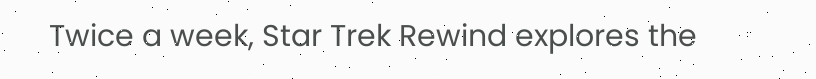Twice a week, Star Trek Rewind explores the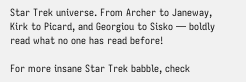Star Trek universe. From Archer to Janeway, Kirk to Picard, and Georgiou to Sisko — boldly read what no one has read before!

For more insane Star Trek babble, check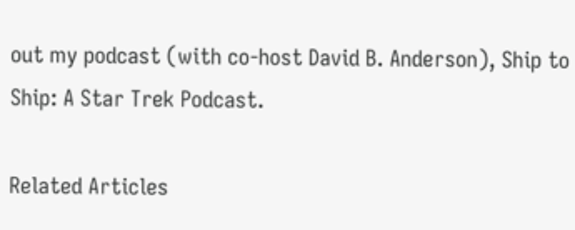out my podcast (with co-host David B. Anderson), Ship to Ship: A Star Trek Podcast.

Related Articles